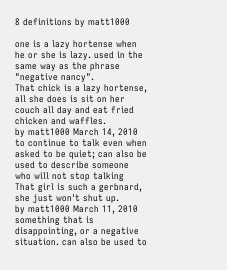8 definitions by matt1000

one is a lazy hortense when he or she is lazy. used in the same way as the phrase "negative nancy".
That chick is a lazy hortense, all she does is sit on her couch all day and eat fried chicken and waffles.
by matt1000 March 14, 2010
to continue to talk even when asked to be quiet; can also be used to describe someone who will not stop talking
That girl is such a gerbnard, she just won't shut up.
by matt1000 March 11, 2010
something that is disappointing, or a negative situation. can also be used to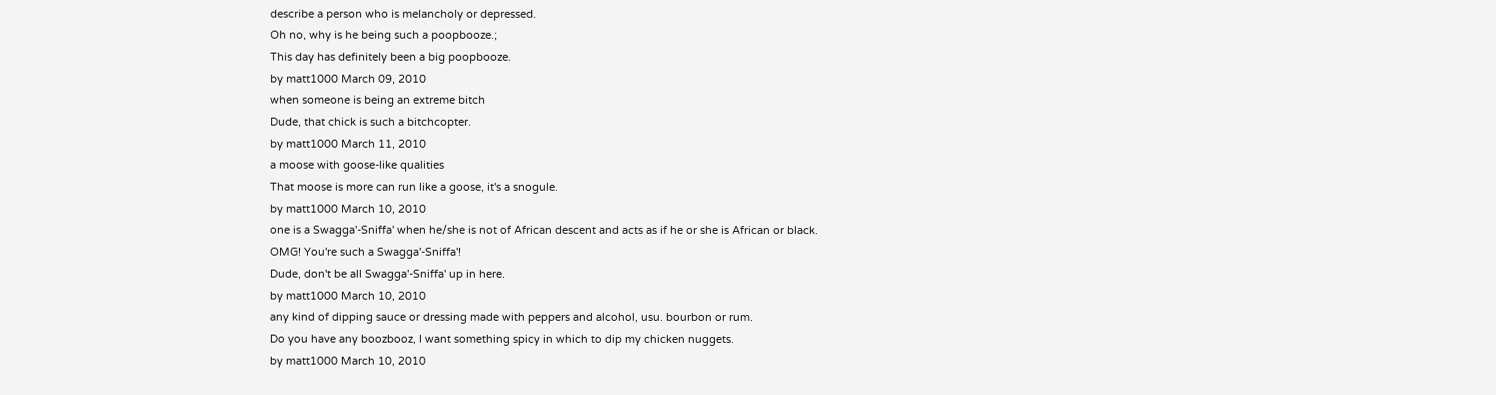describe a person who is melancholy or depressed.
Oh no, why is he being such a poopbooze.;
This day has definitely been a big poopbooze.
by matt1000 March 09, 2010
when someone is being an extreme bitch
Dude, that chick is such a bitchcopter.
by matt1000 March 11, 2010
a moose with goose-like qualities
That moose is more can run like a goose, it's a snogule.
by matt1000 March 10, 2010
one is a Swagga'-Sniffa' when he/she is not of African descent and acts as if he or she is African or black.
OMG! You're such a Swagga'-Sniffa'!
Dude, don't be all Swagga'-Sniffa' up in here.
by matt1000 March 10, 2010
any kind of dipping sauce or dressing made with peppers and alcohol, usu. bourbon or rum.
Do you have any boozbooz, I want something spicy in which to dip my chicken nuggets.
by matt1000 March 10, 2010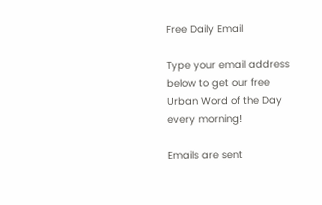Free Daily Email

Type your email address below to get our free Urban Word of the Day every morning!

Emails are sent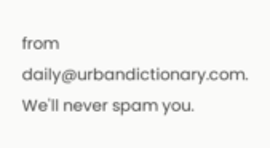from daily@urbandictionary.com. We'll never spam you.